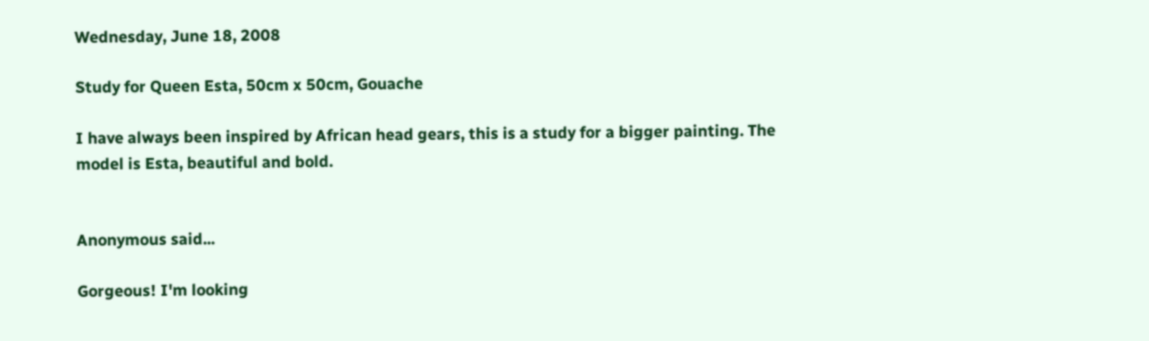Wednesday, June 18, 2008

Study for Queen Esta, 50cm x 50cm, Gouache

I have always been inspired by African head gears, this is a study for a bigger painting. The model is Esta, beautiful and bold.


Anonymous said...

Gorgeous! I'm looking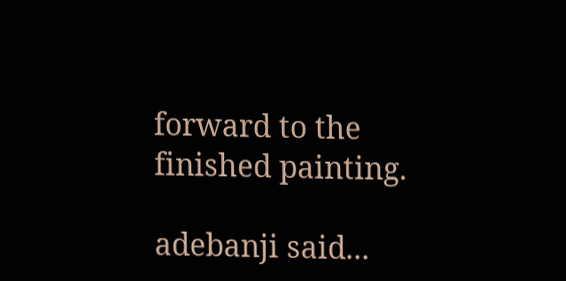forward to the finished painting.

adebanji said...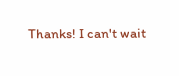Thanks! I can't wait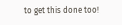to get this done too!